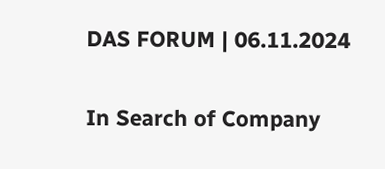DAS FORUM | 06.11.2024

In Search of Company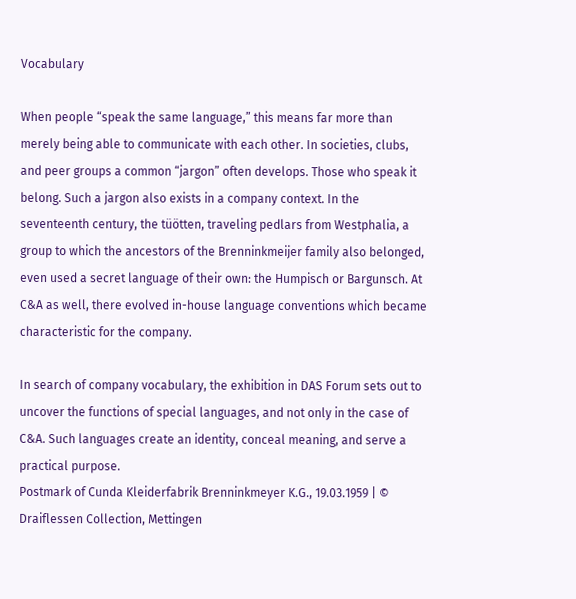Vocabulary

When people “speak the same language,” this means far more than merely being able to communicate with each other. In societies, clubs, and peer groups a common “jargon” often develops. Those who speak it belong. Such a jargon also exists in a company context. In the seventeenth century, the tüötten, traveling pedlars from Westphalia, a group to which the ancestors of the Brenninkmeijer family also belonged, even used a secret language of their own: the Humpisch or Bargunsch. At C&A as well, there evolved in-house language conventions which became characteristic for the company.

In search of company vocabulary, the exhibition in DAS Forum sets out to uncover the functions of special languages, and not only in the case of C&A. Such languages create an identity, conceal meaning, and serve a practical purpose.
Postmark of Cunda Kleiderfabrik Brenninkmeyer K.G., 19.03.1959 | © Draiflessen Collection, Mettingen